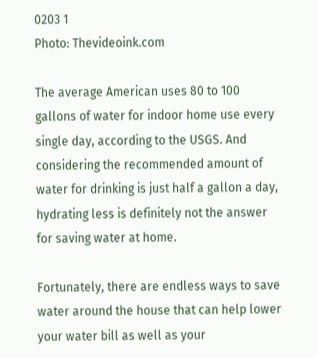0203 1
Photo: Thevideoink.com

The average American uses 80 to 100 gallons of water for indoor home use every single day, according to the USGS. And considering the recommended amount of water for drinking is just half a gallon a day, hydrating less is definitely not the answer for saving water at home.

Fortunately, there are endless ways to save water around the house that can help lower your water bill as well as your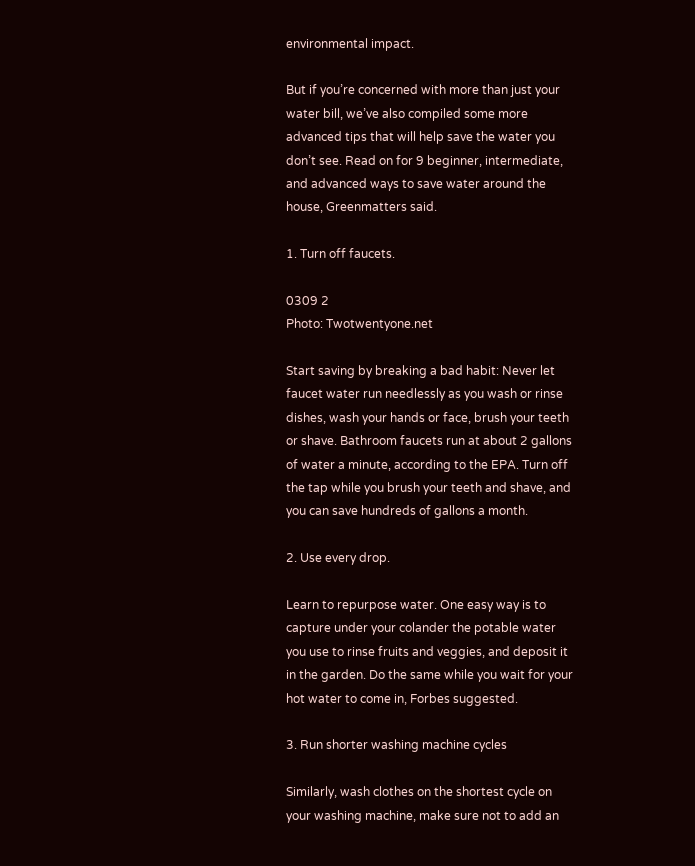environmental impact.

But if you’re concerned with more than just your water bill, we’ve also compiled some more advanced tips that will help save the water you don’t see. Read on for 9 beginner, intermediate, and advanced ways to save water around the house, Greenmatters said.

1. Turn off faucets.

0309 2
Photo: Twotwentyone.net

Start saving by breaking a bad habit: Never let faucet water run needlessly as you wash or rinse dishes, wash your hands or face, brush your teeth or shave. Bathroom faucets run at about 2 gallons of water a minute, according to the EPA. Turn off the tap while you brush your teeth and shave, and you can save hundreds of gallons a month.

2. Use every drop.

Learn to repurpose water. One easy way is to capture under your colander the potable water you use to rinse fruits and veggies, and deposit it in the garden. Do the same while you wait for your hot water to come in, Forbes suggested.

3. Run shorter washing machine cycles

Similarly, wash clothes on the shortest cycle on your washing machine, make sure not to add an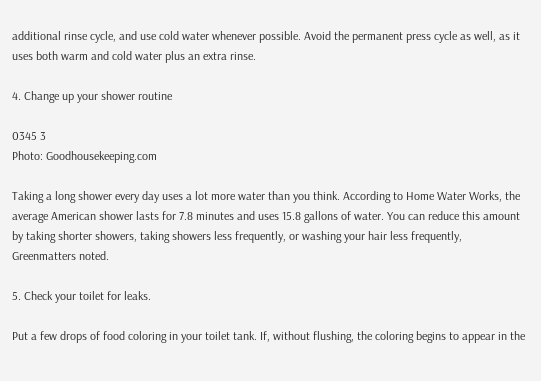additional rinse cycle, and use cold water whenever possible. Avoid the permanent press cycle as well, as it uses both warm and cold water plus an extra rinse.

4. Change up your shower routine

0345 3
Photo: Goodhousekeeping.com

Taking a long shower every day uses a lot more water than you think. According to Home Water Works, the average American shower lasts for 7.8 minutes and uses 15.8 gallons of water. You can reduce this amount by taking shorter showers, taking showers less frequently, or washing your hair less frequently, Greenmatters noted.

5. Check your toilet for leaks.

Put a few drops of food coloring in your toilet tank. If, without flushing, the coloring begins to appear in the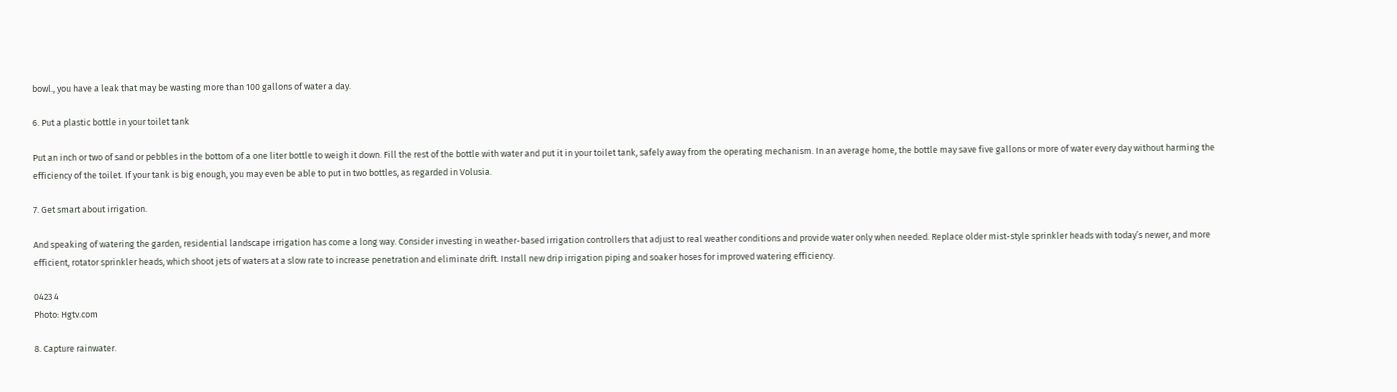bowl., you have a leak that may be wasting more than 100 gallons of water a day.

6. Put a plastic bottle in your toilet tank

Put an inch or two of sand or pebbles in the bottom of a one liter bottle to weigh it down. Fill the rest of the bottle with water and put it in your toilet tank, safely away from the operating mechanism. In an average home, the bottle may save five gallons or more of water every day without harming the efficiency of the toilet. If your tank is big enough, you may even be able to put in two bottles, as regarded in Volusia.

7. Get smart about irrigation.

And speaking of watering the garden, residential landscape irrigation has come a long way. Consider investing in weather-based irrigation controllers that adjust to real weather conditions and provide water only when needed. Replace older mist-style sprinkler heads with today’s newer, and more efficient, rotator sprinkler heads, which shoot jets of waters at a slow rate to increase penetration and eliminate drift. Install new drip irrigation piping and soaker hoses for improved watering efficiency.

0423 4
Photo: Hgtv.com

8. Capture rainwater.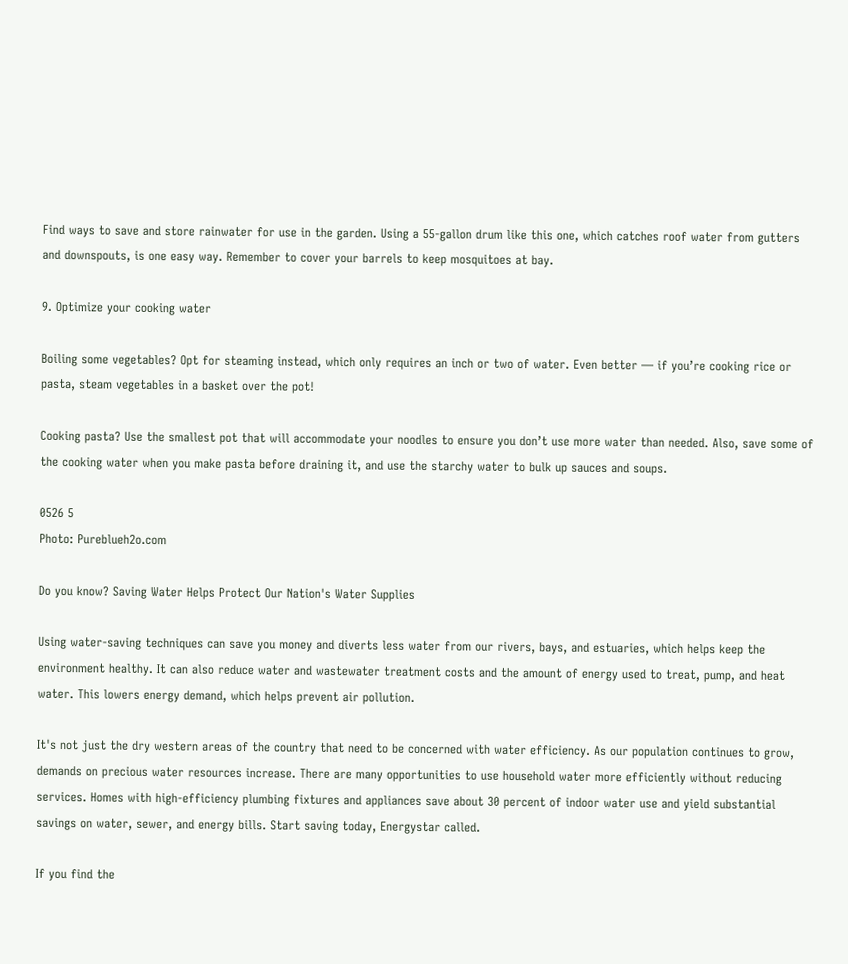Find ways to save and store rainwater for use in the garden. Using a 55-gallon drum like this one, which catches roof water from gutters and downspouts, is one easy way. Remember to cover your barrels to keep mosquitoes at bay.

9. Optimize your cooking water

Boiling some vegetables? Opt for steaming instead, which only requires an inch or two of water. Even better — if you’re cooking rice or pasta, steam vegetables in a basket over the pot!

Cooking pasta? Use the smallest pot that will accommodate your noodles to ensure you don’t use more water than needed. Also, save some of the cooking water when you make pasta before draining it, and use the starchy water to bulk up sauces and soups.

0526 5
Photo: Pureblueh2o.com

Do you know? Saving Water Helps Protect Our Nation's Water Supplies

Using water-saving techniques can save you money and diverts less water from our rivers, bays, and estuaries, which helps keep the environment healthy. It can also reduce water and wastewater treatment costs and the amount of energy used to treat, pump, and heat water. This lowers energy demand, which helps prevent air pollution.

It's not just the dry western areas of the country that need to be concerned with water efficiency. As our population continues to grow, demands on precious water resources increase. There are many opportunities to use household water more efficiently without reducing services. Homes with high-efficiency plumbing fixtures and appliances save about 30 percent of indoor water use and yield substantial savings on water, sewer, and energy bills. Start saving today, Energystar called.

If you find the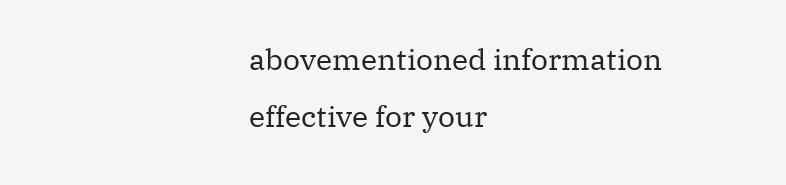abovementioned information effective for your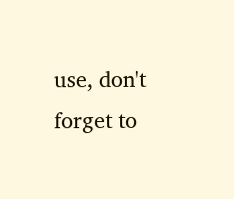use, don't forget to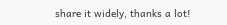share it widely, thanks a lot!